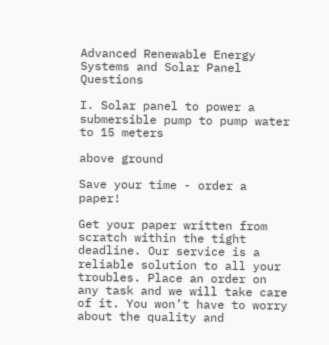Advanced Renewable Energy Systems and Solar Panel Questions

I. Solar panel to power a submersible pump to pump water to 15 meters

above ground

Save your time - order a paper!

Get your paper written from scratch within the tight deadline. Our service is a reliable solution to all your troubles. Place an order on any task and we will take care of it. You won’t have to worry about the quality and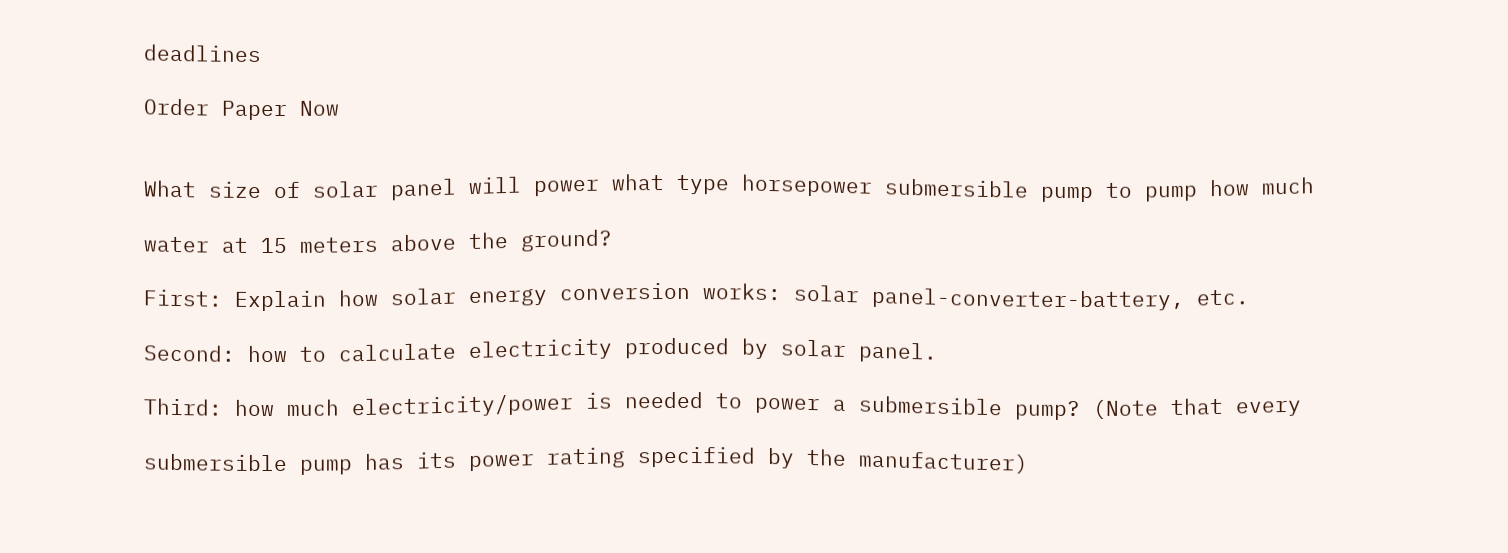deadlines

Order Paper Now


What size of solar panel will power what type horsepower submersible pump to pump how much

water at 15 meters above the ground?

First: Explain how solar energy conversion works: solar panel-converter-battery, etc.

Second: how to calculate electricity produced by solar panel.

Third: how much electricity/power is needed to power a submersible pump? (Note that every

submersible pump has its power rating specified by the manufacturer)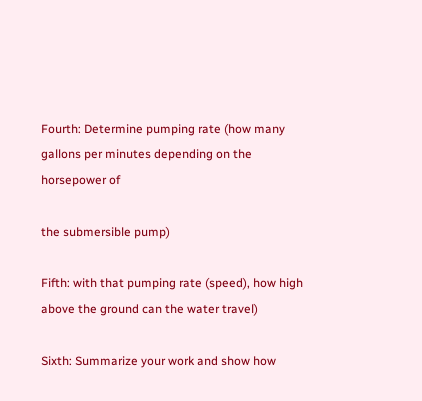Fourth: Determine pumping rate (how many gallons per minutes depending on the horsepower of

the submersible pump)

Fifth: with that pumping rate (speed), how high above the ground can the water travel)

Sixth: Summarize your work and show how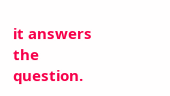it answers the question.